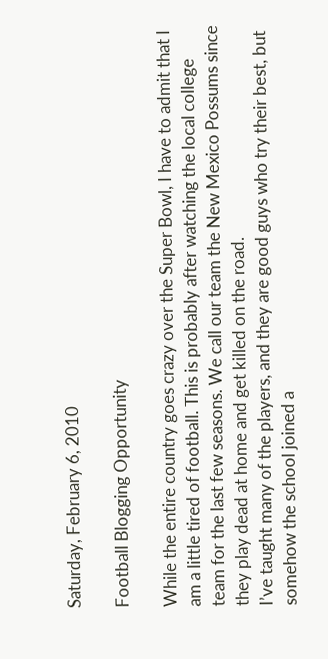Saturday, February 6, 2010

Football Blogging Opportunity

While the entire country goes crazy over the Super Bowl, I have to admit that I am a little tired of football. This is probably after watching the local college team for the last few seasons. We call our team the New Mexico Possums since they play dead at home and get killed on the road.
I’ve taught many of the players, and they are good guys who try their best, but somehow the school joined a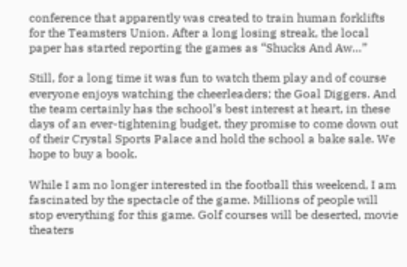conference that apparently was created to train human forklifts for the Teamsters Union. After a long losing streak, the local paper has started reporting the games as “Shucks And Aw…”

Still, for a long time it was fun to watch them play and of course everyone enjoys watching the cheerleaders; the Goal Diggers. And the team certainly has the school’s best interest at heart, in these days of an ever-tightening budget, they promise to come down out of their Crystal Sports Palace and hold the school a bake sale. We hope to buy a book.

While I am no longer interested in the football this weekend, I am fascinated by the spectacle of the game. Millions of people will stop everything for this game. Golf courses will be deserted, movie theaters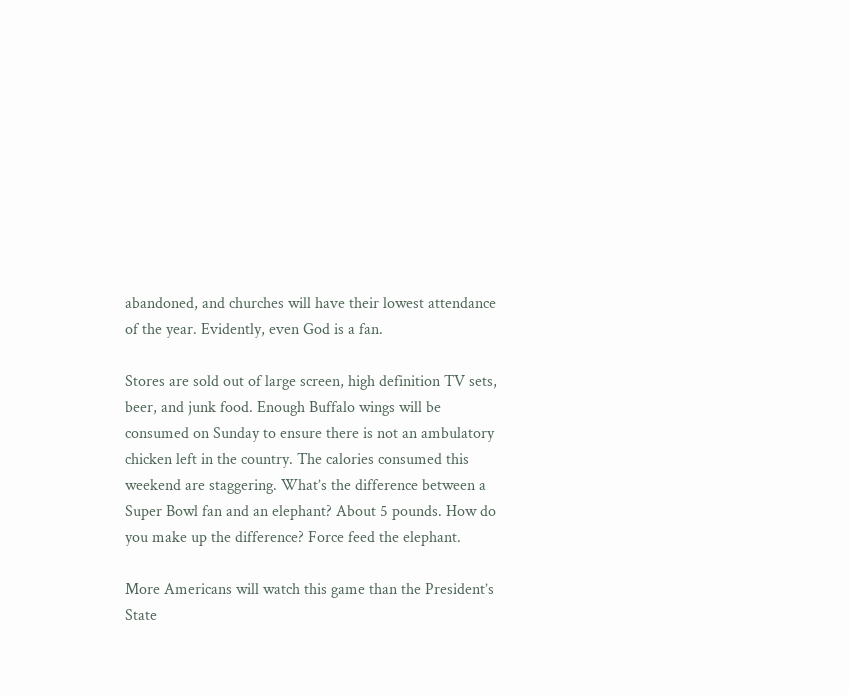abandoned, and churches will have their lowest attendance of the year. Evidently, even God is a fan.

Stores are sold out of large screen, high definition TV sets, beer, and junk food. Enough Buffalo wings will be consumed on Sunday to ensure there is not an ambulatory chicken left in the country. The calories consumed this weekend are staggering. What’s the difference between a Super Bowl fan and an elephant? About 5 pounds. How do you make up the difference? Force feed the elephant.

More Americans will watch this game than the President’s State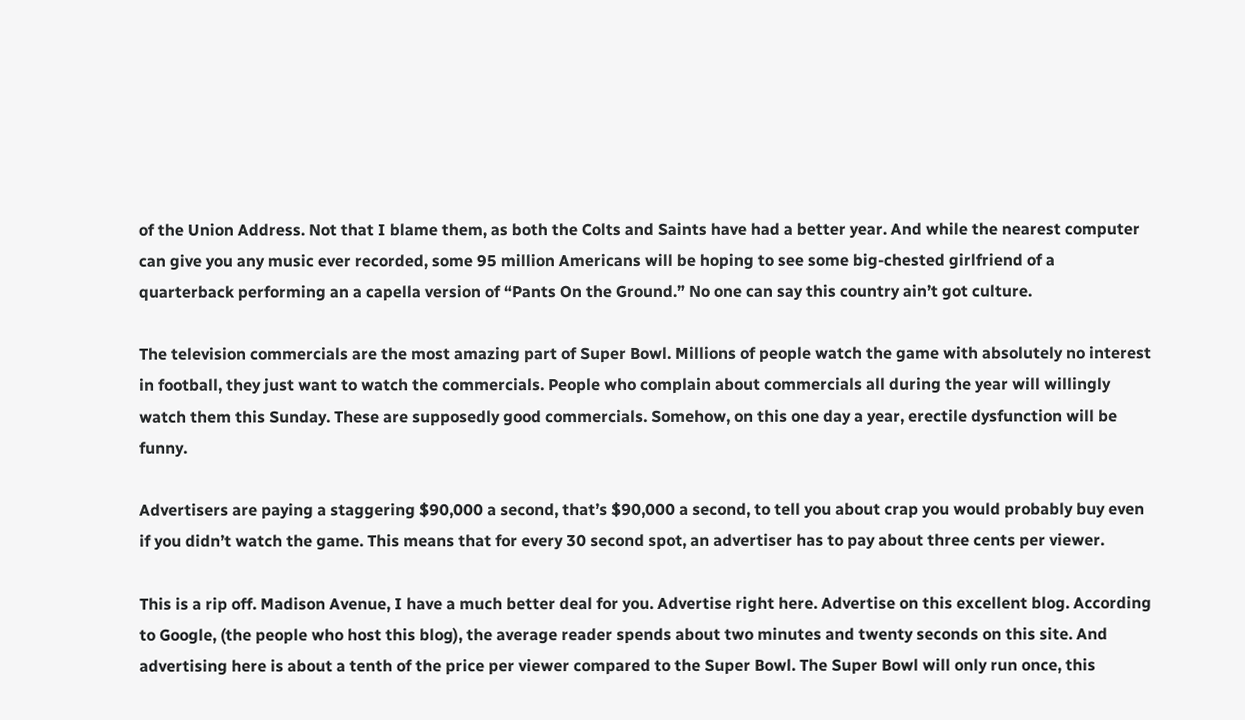of the Union Address. Not that I blame them, as both the Colts and Saints have had a better year. And while the nearest computer can give you any music ever recorded, some 95 million Americans will be hoping to see some big-chested girlfriend of a quarterback performing an a capella version of “Pants On the Ground.” No one can say this country ain’t got culture.

The television commercials are the most amazing part of Super Bowl. Millions of people watch the game with absolutely no interest in football, they just want to watch the commercials. People who complain about commercials all during the year will willingly watch them this Sunday. These are supposedly good commercials. Somehow, on this one day a year, erectile dysfunction will be funny.

Advertisers are paying a staggering $90,000 a second, that’s $90,000 a second, to tell you about crap you would probably buy even if you didn’t watch the game. This means that for every 30 second spot, an advertiser has to pay about three cents per viewer.

This is a rip off. Madison Avenue, I have a much better deal for you. Advertise right here. Advertise on this excellent blog. According to Google, (the people who host this blog), the average reader spends about two minutes and twenty seconds on this site. And advertising here is about a tenth of the price per viewer compared to the Super Bowl. The Super Bowl will only run once, this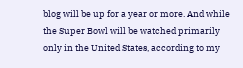blog will be up for a year or more. And while the Super Bowl will be watched primarily only in the United States, according to my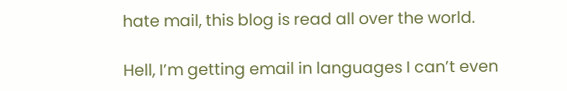hate mail, this blog is read all over the world.

Hell, I’m getting email in languages I can’t even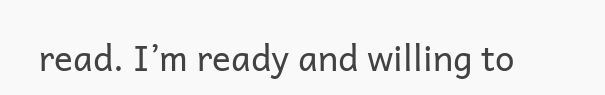read. I’m ready and willing to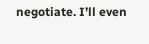negotiate. I’ll even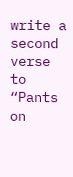write a second verse to “Pants on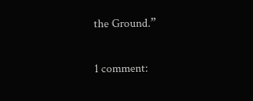the Ground.”

1 comment: